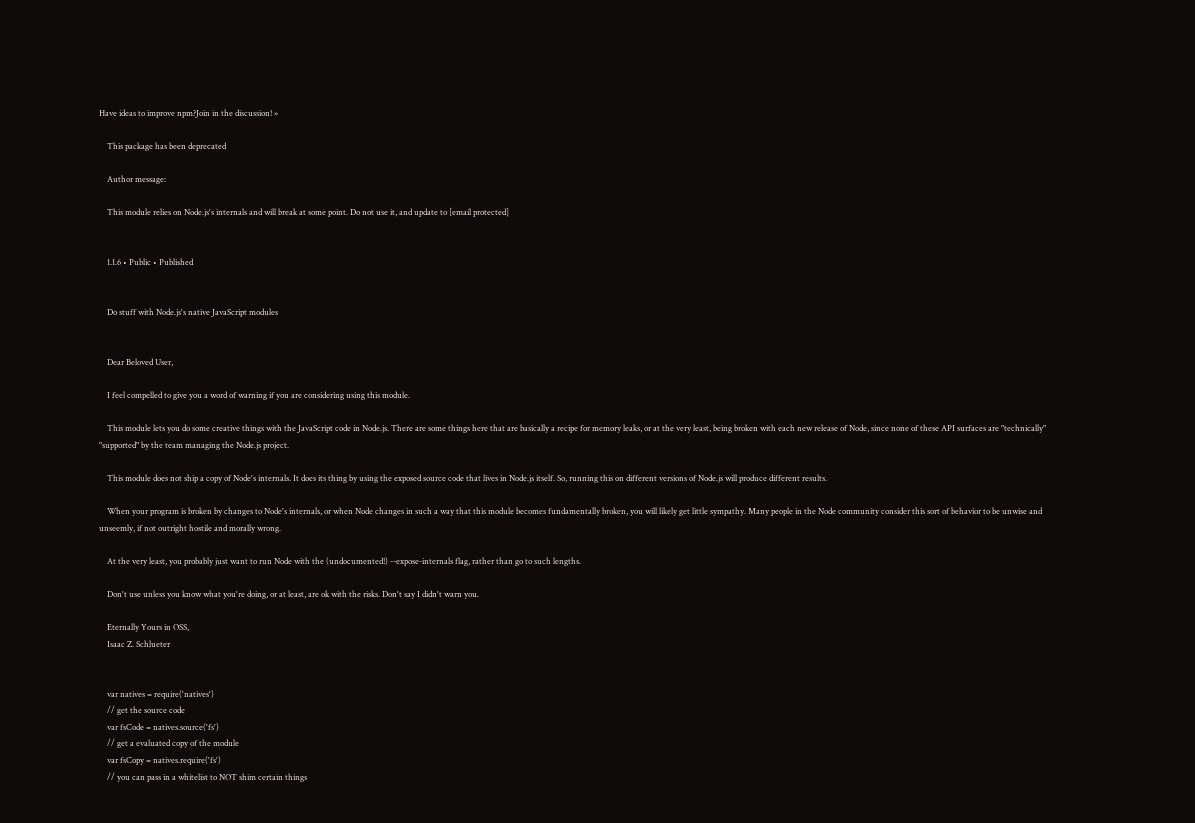Have ideas to improve npm?Join in the discussion! »

    This package has been deprecated

    Author message:

    This module relies on Node.js's internals and will break at some point. Do not use it, and update to [email protected]


    1.1.6 • Public • Published


    Do stuff with Node.js's native JavaScript modules


    Dear Beloved User,

    I feel compelled to give you a word of warning if you are considering using this module.

    This module lets you do some creative things with the JavaScript code in Node.js. There are some things here that are basically a recipe for memory leaks, or at the very least, being broken with each new release of Node, since none of these API surfaces are "technically" "supported" by the team managing the Node.js project.

    This module does not ship a copy of Node's internals. It does its thing by using the exposed source code that lives in Node.js itself. So, running this on different versions of Node.js will produce different results.

    When your program is broken by changes to Node's internals, or when Node changes in such a way that this module becomes fundamentally broken, you will likely get little sympathy. Many people in the Node community consider this sort of behavior to be unwise and unseemly, if not outright hostile and morally wrong.

    At the very least, you probably just want to run Node with the (undocumented!) --expose-internals flag, rather than go to such lengths.

    Don't use unless you know what you're doing, or at least, are ok with the risks. Don't say I didn't warn you.

    Eternally Yours in OSS,
    Isaac Z. Schlueter


    var natives = require('natives')
    // get the source code
    var fsCode = natives.source('fs')
    // get a evaluated copy of the module
    var fsCopy = natives.require('fs')
    // you can pass in a whitelist to NOT shim certain things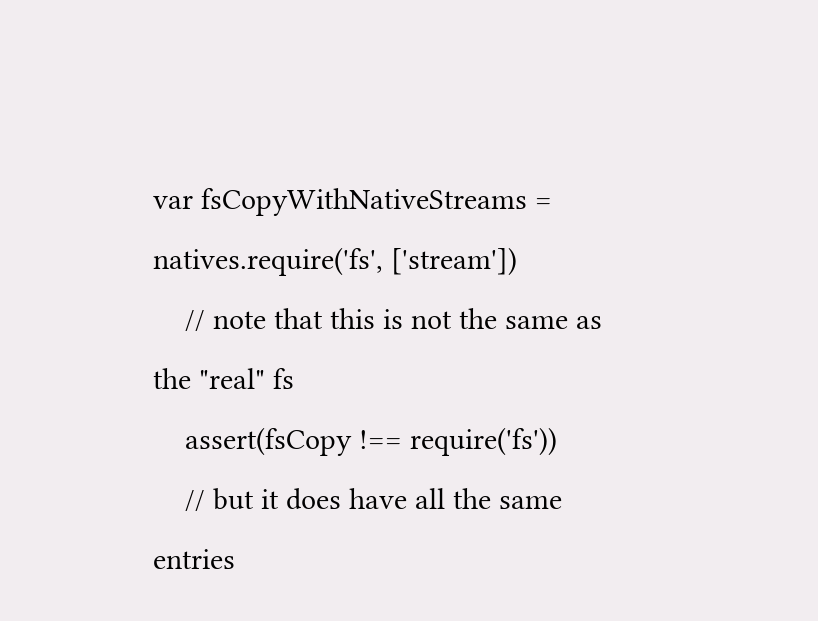var fsCopyWithNativeStreams = natives.require('fs', ['stream'])
    // note that this is not the same as the "real" fs
    assert(fsCopy !== require('fs'))
    // but it does have all the same entries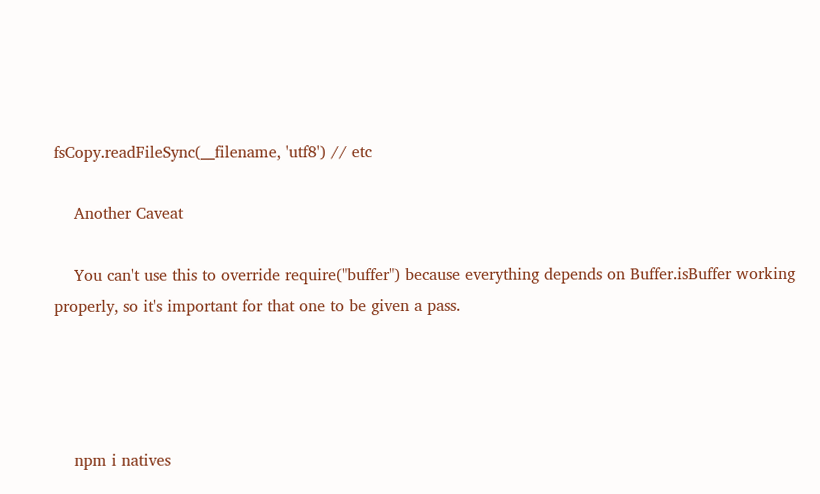fsCopy.readFileSync(__filename, 'utf8') // etc

    Another Caveat

    You can't use this to override require("buffer") because everything depends on Buffer.isBuffer working properly, so it's important for that one to be given a pass.




    npm i natives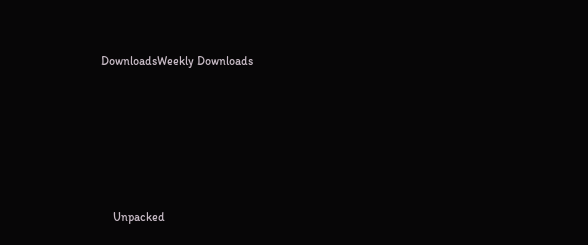DownloadsWeekly Downloads






    Unpacked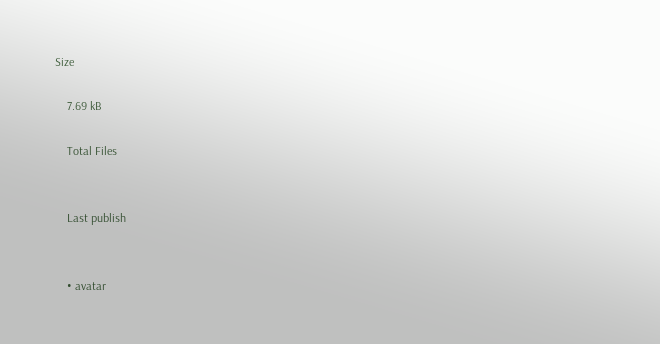Size

    7.69 kB

    Total Files


    Last publish


    • avatar